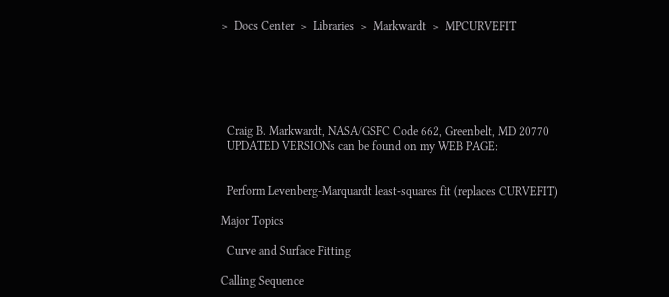>  Docs Center  >  Libraries  >  Markwardt  >  MPCURVEFIT






  Craig B. Markwardt, NASA/GSFC Code 662, Greenbelt, MD 20770
  UPDATED VERSIONs can be found on my WEB PAGE:


  Perform Levenberg-Marquardt least-squares fit (replaces CURVEFIT)

Major Topics

  Curve and Surface Fitting

Calling Sequence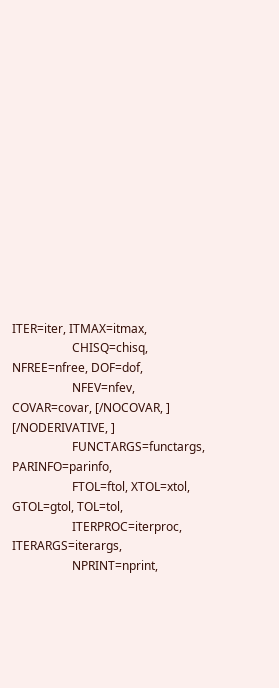ITER=iter, ITMAX=itmax,
                    CHISQ=chisq, NFREE=nfree, DOF=dof,
                    NFEV=nfev, COVAR=covar, [/NOCOVAR, ] [/NODERIVATIVE, ]
                    FUNCTARGS=functargs, PARINFO=parinfo,
                    FTOL=ftol, XTOL=xtol, GTOL=gtol, TOL=tol,
                    ITERPROC=iterproc, ITERARGS=iterargs,
                    NPRINT=nprint,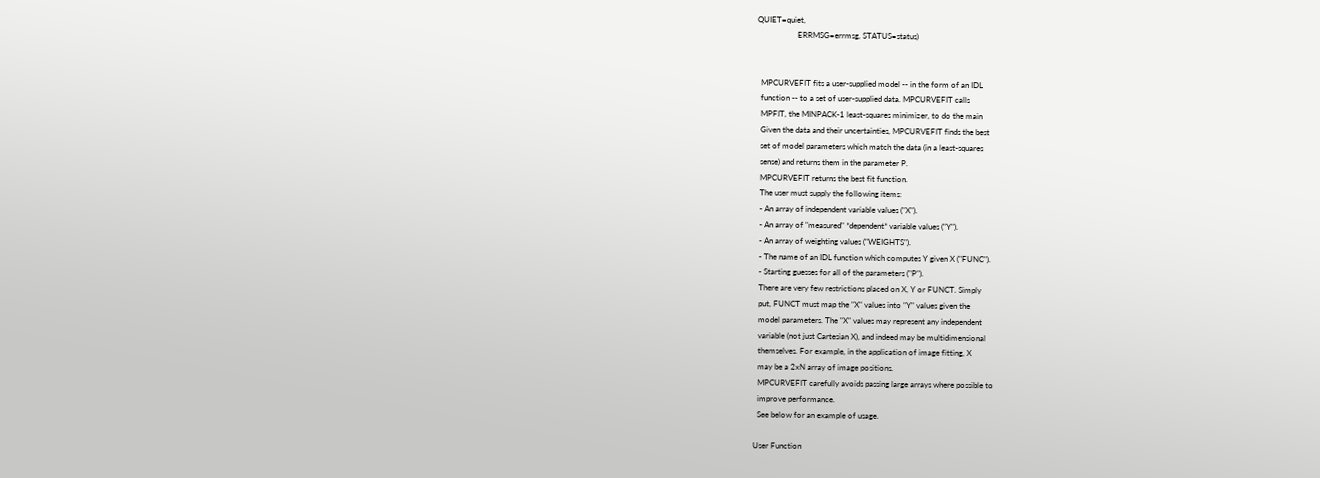QUIET=quiet,
                    ERRMSG=errmsg, STATUS=status)


  MPCURVEFIT fits a user-supplied model -- in the form of an IDL
  function -- to a set of user-supplied data. MPCURVEFIT calls
  MPFIT, the MINPACK-1 least-squares minimizer, to do the main
  Given the data and their uncertainties, MPCURVEFIT finds the best
  set of model parameters which match the data (in a least-squares
  sense) and returns them in the parameter P.
  MPCURVEFIT returns the best fit function.
  The user must supply the following items:
  - An array of independent variable values ("X").
  - An array of "measured" *dependent* variable values ("Y").
  - An array of weighting values ("WEIGHTS").
  - The name of an IDL function which computes Y given X ("FUNC").
  - Starting guesses for all of the parameters ("P").
  There are very few restrictions placed on X, Y or FUNCT. Simply
  put, FUNCT must map the "X" values into "Y" values given the
  model parameters. The "X" values may represent any independent
  variable (not just Cartesian X), and indeed may be multidimensional
  themselves. For example, in the application of image fitting, X
  may be a 2xN array of image positions.
  MPCURVEFIT carefully avoids passing large arrays where possible to
  improve performance.
  See below for an example of usage.

User Function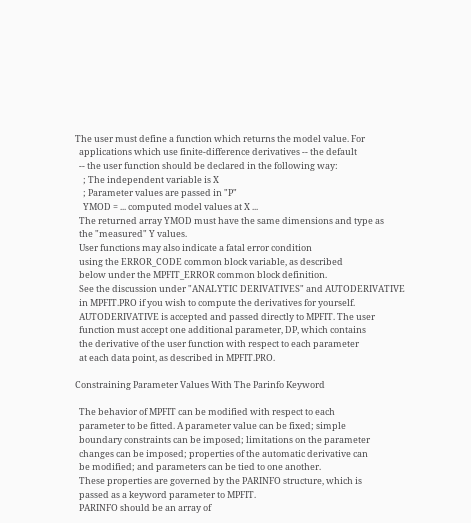The user must define a function which returns the model value. For
  applications which use finite-difference derivatives -- the default
  -- the user function should be declared in the following way:
    ; The independent variable is X
    ; Parameter values are passed in "P"
    YMOD = ... computed model values at X ...
  The returned array YMOD must have the same dimensions and type as
  the "measured" Y values.
  User functions may also indicate a fatal error condition
  using the ERROR_CODE common block variable, as described
  below under the MPFIT_ERROR common block definition.
  See the discussion under "ANALYTIC DERIVATIVES" and AUTODERIVATIVE
  in MPFIT.PRO if you wish to compute the derivatives for yourself.
  AUTODERIVATIVE is accepted and passed directly to MPFIT. The user
  function must accept one additional parameter, DP, which contains
  the derivative of the user function with respect to each parameter
  at each data point, as described in MPFIT.PRO.

Constraining Parameter Values With The Parinfo Keyword

  The behavior of MPFIT can be modified with respect to each
  parameter to be fitted. A parameter value can be fixed; simple
  boundary constraints can be imposed; limitations on the parameter
  changes can be imposed; properties of the automatic derivative can
  be modified; and parameters can be tied to one another.
  These properties are governed by the PARINFO structure, which is
  passed as a keyword parameter to MPFIT.
  PARINFO should be an array of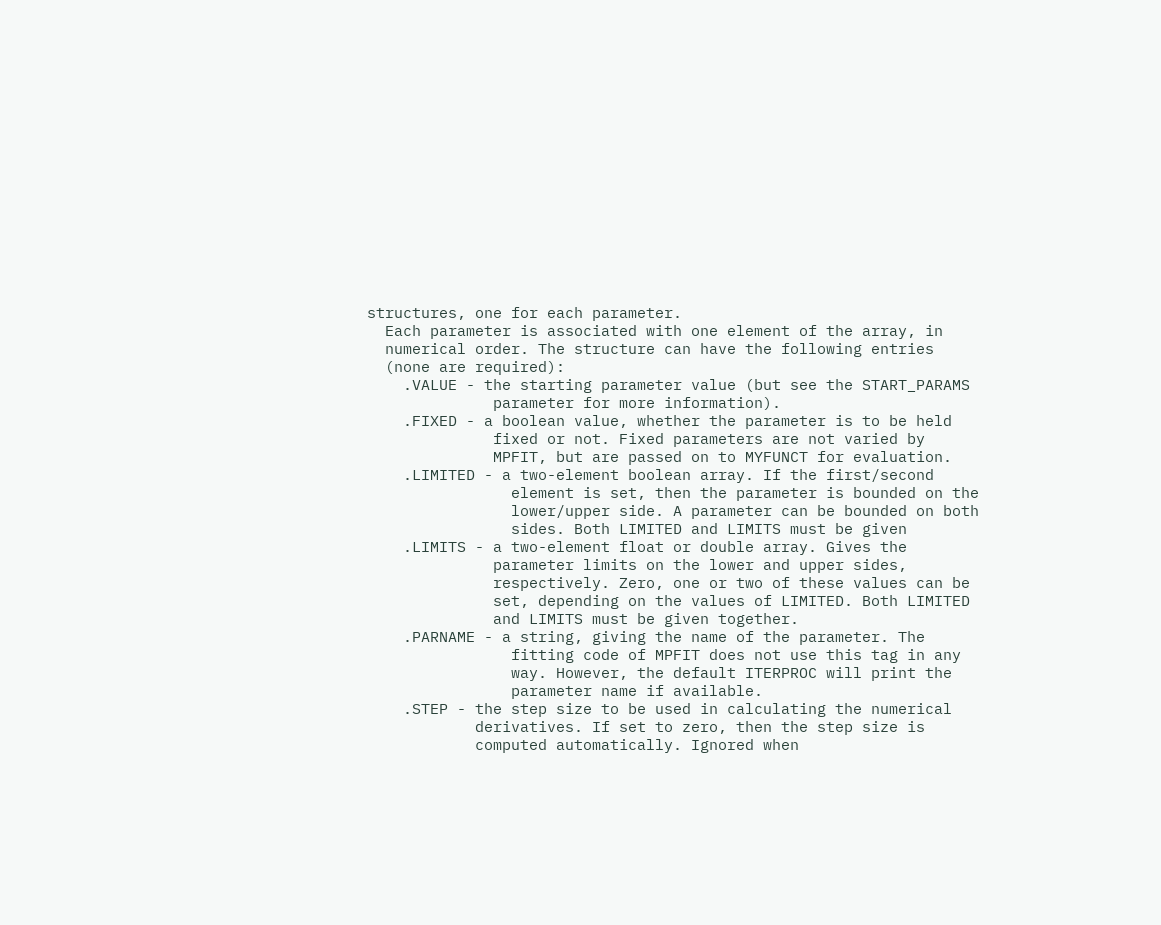structures, one for each parameter.
  Each parameter is associated with one element of the array, in
  numerical order. The structure can have the following entries
  (none are required):
    .VALUE - the starting parameter value (but see the START_PARAMS
              parameter for more information).
    .FIXED - a boolean value, whether the parameter is to be held
              fixed or not. Fixed parameters are not varied by
              MPFIT, but are passed on to MYFUNCT for evaluation.
    .LIMITED - a two-element boolean array. If the first/second
                element is set, then the parameter is bounded on the
                lower/upper side. A parameter can be bounded on both
                sides. Both LIMITED and LIMITS must be given
    .LIMITS - a two-element float or double array. Gives the
              parameter limits on the lower and upper sides,
              respectively. Zero, one or two of these values can be
              set, depending on the values of LIMITED. Both LIMITED
              and LIMITS must be given together.
    .PARNAME - a string, giving the name of the parameter. The
                fitting code of MPFIT does not use this tag in any
                way. However, the default ITERPROC will print the
                parameter name if available.
    .STEP - the step size to be used in calculating the numerical
            derivatives. If set to zero, then the step size is
            computed automatically. Ignored when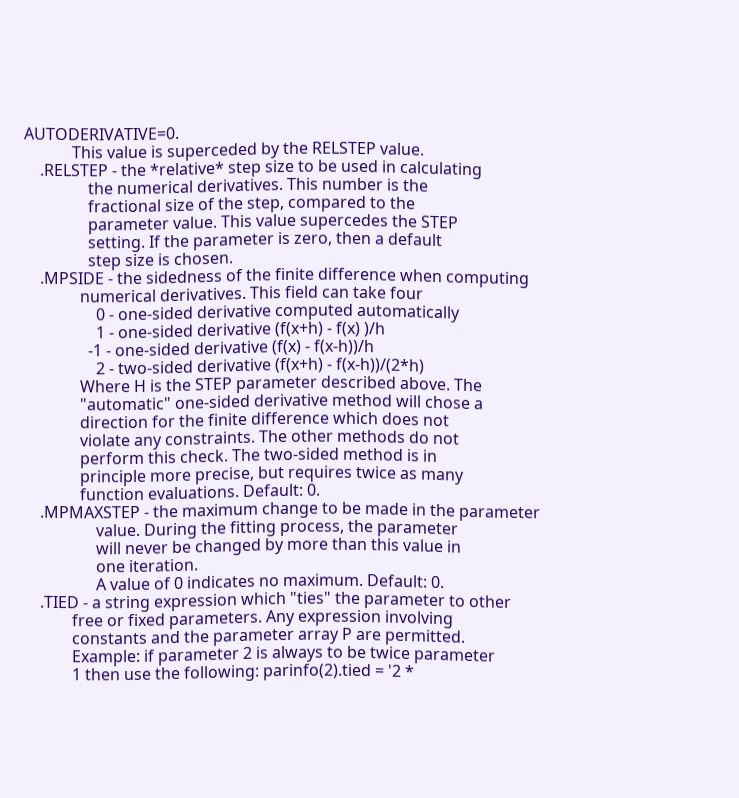AUTODERIVATIVE=0.
            This value is superceded by the RELSTEP value.
    .RELSTEP - the *relative* step size to be used in calculating
                the numerical derivatives. This number is the
                fractional size of the step, compared to the
                parameter value. This value supercedes the STEP
                setting. If the parameter is zero, then a default
                step size is chosen.
    .MPSIDE - the sidedness of the finite difference when computing
              numerical derivatives. This field can take four
                  0 - one-sided derivative computed automatically
                  1 - one-sided derivative (f(x+h) - f(x) )/h
                -1 - one-sided derivative (f(x) - f(x-h))/h
                  2 - two-sided derivative (f(x+h) - f(x-h))/(2*h)
              Where H is the STEP parameter described above. The
              "automatic" one-sided derivative method will chose a
              direction for the finite difference which does not
              violate any constraints. The other methods do not
              perform this check. The two-sided method is in
              principle more precise, but requires twice as many
              function evaluations. Default: 0.
    .MPMAXSTEP - the maximum change to be made in the parameter
                  value. During the fitting process, the parameter
                  will never be changed by more than this value in
                  one iteration.
                  A value of 0 indicates no maximum. Default: 0.
    .TIED - a string expression which "ties" the parameter to other
            free or fixed parameters. Any expression involving
            constants and the parameter array P are permitted.
            Example: if parameter 2 is always to be twice parameter
            1 then use the following: parinfo(2).tied = '2 *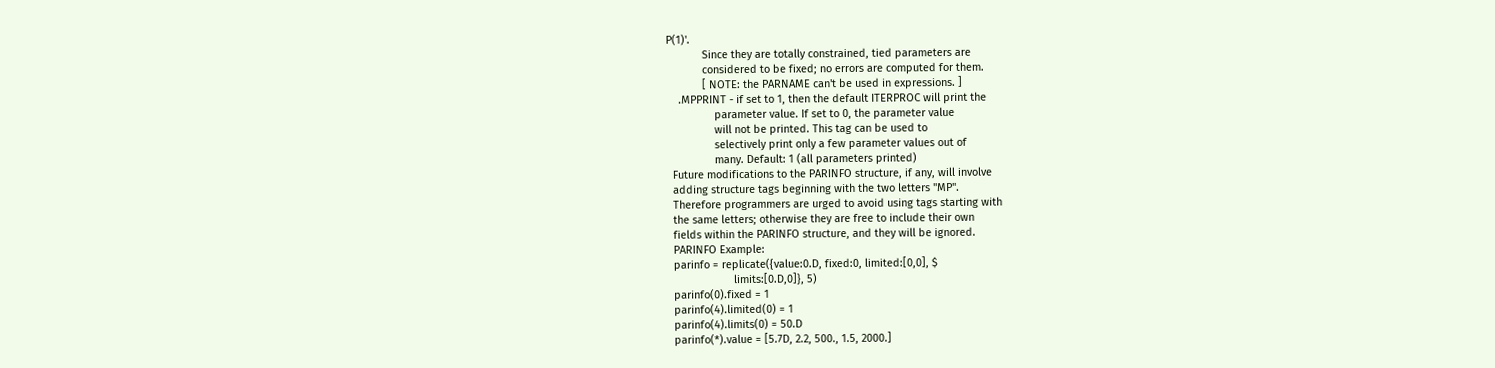P(1)'.
            Since they are totally constrained, tied parameters are
            considered to be fixed; no errors are computed for them.
            [ NOTE: the PARNAME can't be used in expressions. ]
    .MPPRINT - if set to 1, then the default ITERPROC will print the
                parameter value. If set to 0, the parameter value
                will not be printed. This tag can be used to
                selectively print only a few parameter values out of
                many. Default: 1 (all parameters printed)
  Future modifications to the PARINFO structure, if any, will involve
  adding structure tags beginning with the two letters "MP".
  Therefore programmers are urged to avoid using tags starting with
  the same letters; otherwise they are free to include their own
  fields within the PARINFO structure, and they will be ignored.
  PARINFO Example:
  parinfo = replicate({value:0.D, fixed:0, limited:[0,0], $
                      limits:[0.D,0]}, 5)
  parinfo(0).fixed = 1
  parinfo(4).limited(0) = 1
  parinfo(4).limits(0) = 50.D
  parinfo(*).value = [5.7D, 2.2, 500., 1.5, 2000.]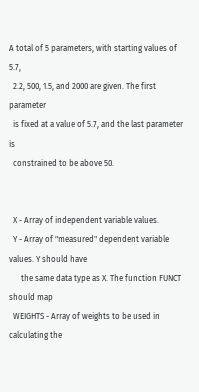A total of 5 parameters, with starting values of 5.7,
  2.2, 500, 1.5, and 2000 are given. The first parameter
  is fixed at a value of 5.7, and the last parameter is
  constrained to be above 50.


  X - Array of independent variable values.
  Y - Array of "measured" dependent variable values. Y should have
      the same data type as X. The function FUNCT should map
  WEIGHTS - Array of weights to be used in calculating the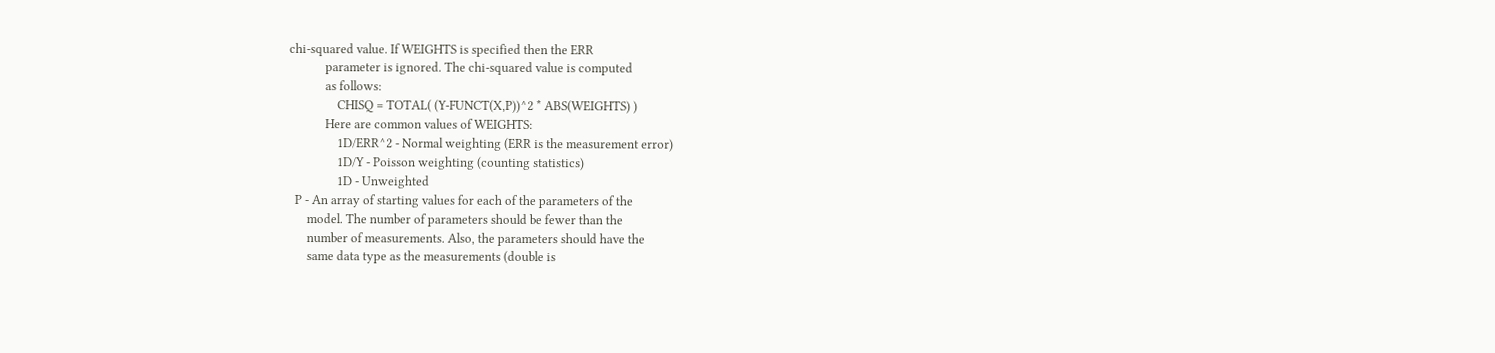chi-squared value. If WEIGHTS is specified then the ERR
            parameter is ignored. The chi-squared value is computed
            as follows:
                CHISQ = TOTAL( (Y-FUNCT(X,P))^2 * ABS(WEIGHTS) )
            Here are common values of WEIGHTS:
                1D/ERR^2 - Normal weighting (ERR is the measurement error)
                1D/Y - Poisson weighting (counting statistics)
                1D - Unweighted
  P - An array of starting values for each of the parameters of the
      model. The number of parameters should be fewer than the
      number of measurements. Also, the parameters should have the
      same data type as the measurements (double is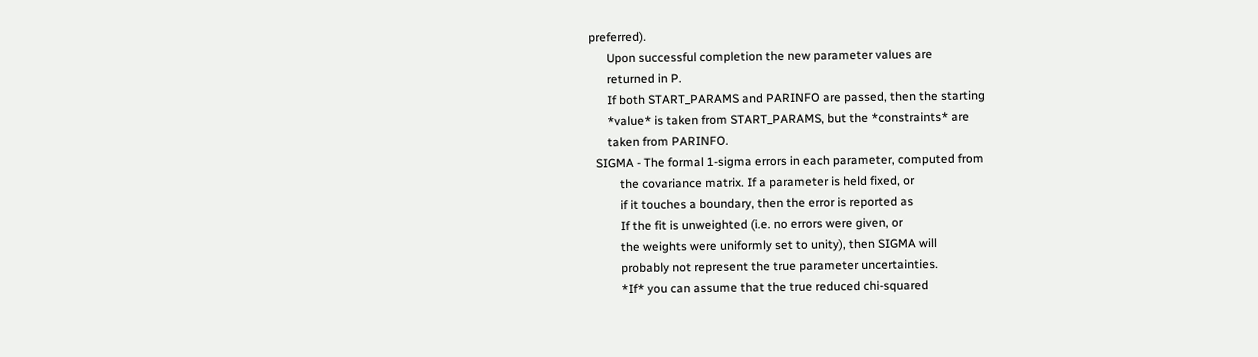preferred).
      Upon successful completion the new parameter values are
      returned in P.
      If both START_PARAMS and PARINFO are passed, then the starting
      *value* is taken from START_PARAMS, but the *constraints* are
      taken from PARINFO.
  SIGMA - The formal 1-sigma errors in each parameter, computed from
          the covariance matrix. If a parameter is held fixed, or
          if it touches a boundary, then the error is reported as
          If the fit is unweighted (i.e. no errors were given, or
          the weights were uniformly set to unity), then SIGMA will
          probably not represent the true parameter uncertainties.
          *If* you can assume that the true reduced chi-squared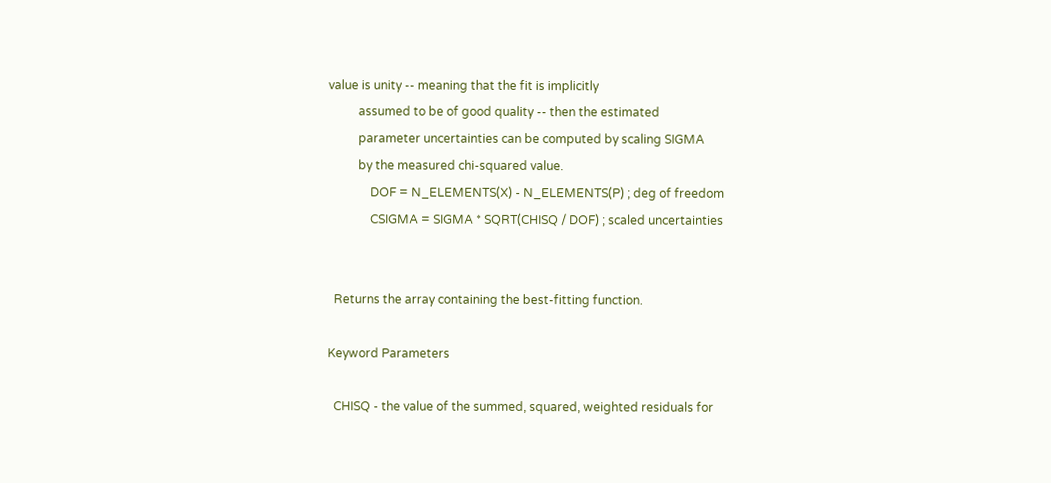value is unity -- meaning that the fit is implicitly
          assumed to be of good quality -- then the estimated
          parameter uncertainties can be computed by scaling SIGMA
          by the measured chi-squared value.
              DOF = N_ELEMENTS(X) - N_ELEMENTS(P) ; deg of freedom
              CSIGMA = SIGMA * SQRT(CHISQ / DOF) ; scaled uncertainties


  Returns the array containing the best-fitting function.

Keyword Parameters

  CHISQ - the value of the summed, squared, weighted residuals for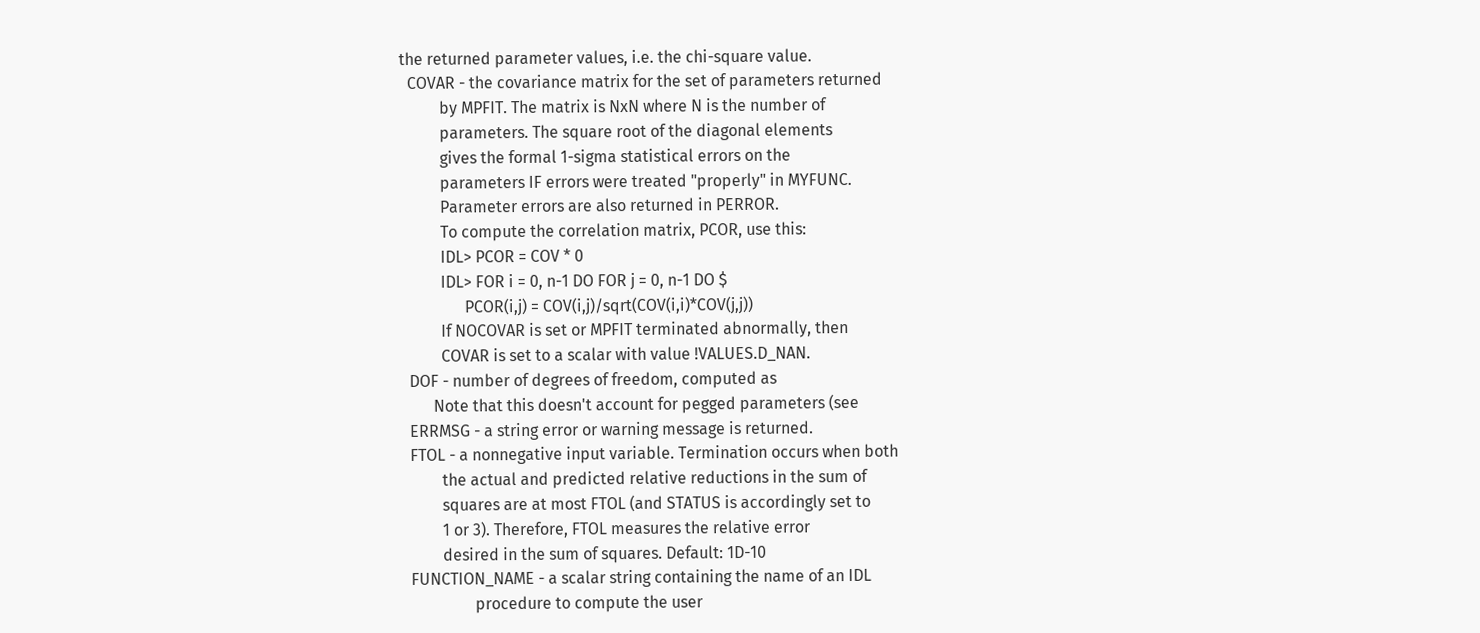the returned parameter values, i.e. the chi-square value.
  COVAR - the covariance matrix for the set of parameters returned
          by MPFIT. The matrix is NxN where N is the number of
          parameters. The square root of the diagonal elements
          gives the formal 1-sigma statistical errors on the
          parameters IF errors were treated "properly" in MYFUNC.
          Parameter errors are also returned in PERROR.
          To compute the correlation matrix, PCOR, use this:
          IDL> PCOR = COV * 0
          IDL> FOR i = 0, n-1 DO FOR j = 0, n-1 DO $
                PCOR(i,j) = COV(i,j)/sqrt(COV(i,i)*COV(j,j))
          If NOCOVAR is set or MPFIT terminated abnormally, then
          COVAR is set to a scalar with value !VALUES.D_NAN.
  DOF - number of degrees of freedom, computed as
        Note that this doesn't account for pegged parameters (see
  ERRMSG - a string error or warning message is returned.
  FTOL - a nonnegative input variable. Termination occurs when both
          the actual and predicted relative reductions in the sum of
          squares are at most FTOL (and STATUS is accordingly set to
          1 or 3). Therefore, FTOL measures the relative error
          desired in the sum of squares. Default: 1D-10
  FUNCTION_NAME - a scalar string containing the name of an IDL
                  procedure to compute the user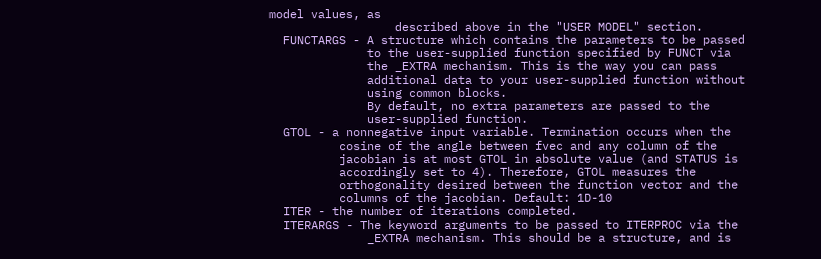model values, as
                  described above in the "USER MODEL" section.
  FUNCTARGS - A structure which contains the parameters to be passed
              to the user-supplied function specified by FUNCT via
              the _EXTRA mechanism. This is the way you can pass
              additional data to your user-supplied function without
              using common blocks.
              By default, no extra parameters are passed to the
              user-supplied function.
  GTOL - a nonnegative input variable. Termination occurs when the
          cosine of the angle between fvec and any column of the
          jacobian is at most GTOL in absolute value (and STATUS is
          accordingly set to 4). Therefore, GTOL measures the
          orthogonality desired between the function vector and the
          columns of the jacobian. Default: 1D-10
  ITER - the number of iterations completed.
  ITERARGS - The keyword arguments to be passed to ITERPROC via the
              _EXTRA mechanism. This should be a structure, and is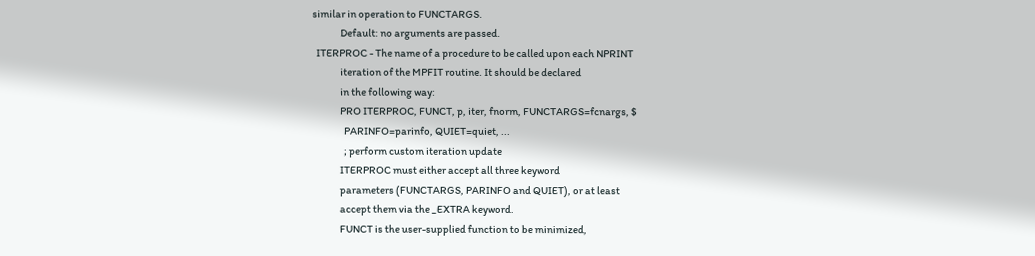similar in operation to FUNCTARGS.
              Default: no arguments are passed.
  ITERPROC - The name of a procedure to be called upon each NPRINT
              iteration of the MPFIT routine. It should be declared
              in the following way:
              PRO ITERPROC, FUNCT, p, iter, fnorm, FUNCTARGS=fcnargs, $
                PARINFO=parinfo, QUIET=quiet, ...
                ; perform custom iteration update
              ITERPROC must either accept all three keyword
              parameters (FUNCTARGS, PARINFO and QUIET), or at least
              accept them via the _EXTRA keyword.
              FUNCT is the user-supplied function to be minimized,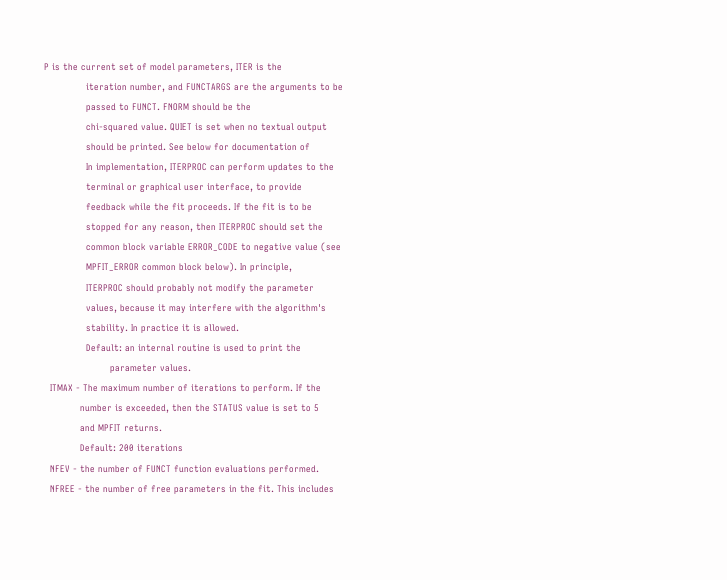P is the current set of model parameters, ITER is the
              iteration number, and FUNCTARGS are the arguments to be
              passed to FUNCT. FNORM should be the
              chi-squared value. QUIET is set when no textual output
              should be printed. See below for documentation of
              In implementation, ITERPROC can perform updates to the
              terminal or graphical user interface, to provide
              feedback while the fit proceeds. If the fit is to be
              stopped for any reason, then ITERPROC should set the
              common block variable ERROR_CODE to negative value (see
              MPFIT_ERROR common block below). In principle,
              ITERPROC should probably not modify the parameter
              values, because it may interfere with the algorithm's
              stability. In practice it is allowed.
              Default: an internal routine is used to print the
                      parameter values.
  ITMAX - The maximum number of iterations to perform. If the
            number is exceeded, then the STATUS value is set to 5
            and MPFIT returns.
            Default: 200 iterations
  NFEV - the number of FUNCT function evaluations performed.
  NFREE - the number of free parameters in the fit. This includes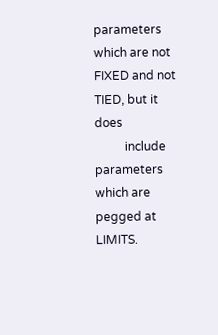parameters which are not FIXED and not TIED, but it does
          include parameters which are pegged at LIMITS.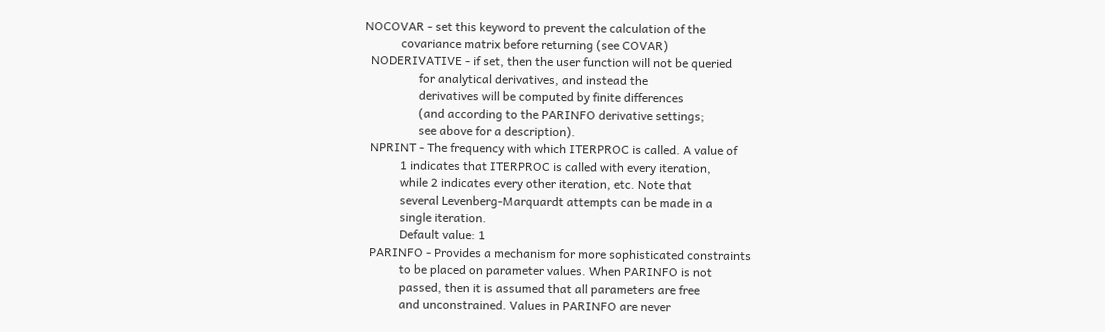NOCOVAR - set this keyword to prevent the calculation of the
            covariance matrix before returning (see COVAR)
  NODERIVATIVE - if set, then the user function will not be queried
                  for analytical derivatives, and instead the
                  derivatives will be computed by finite differences
                  (and according to the PARINFO derivative settings;
                  see above for a description).
  NPRINT - The frequency with which ITERPROC is called. A value of
            1 indicates that ITERPROC is called with every iteration,
            while 2 indicates every other iteration, etc. Note that
            several Levenberg-Marquardt attempts can be made in a
            single iteration.
            Default value: 1
  PARINFO - Provides a mechanism for more sophisticated constraints
            to be placed on parameter values. When PARINFO is not
            passed, then it is assumed that all parameters are free
            and unconstrained. Values in PARINFO are never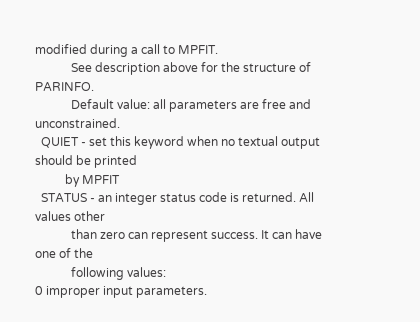modified during a call to MPFIT.
            See description above for the structure of PARINFO.
            Default value: all parameters are free and unconstrained.
  QUIET - set this keyword when no textual output should be printed
          by MPFIT
  STATUS - an integer status code is returned. All values other
            than zero can represent success. It can have one of the
            following values:
0 improper input parameters.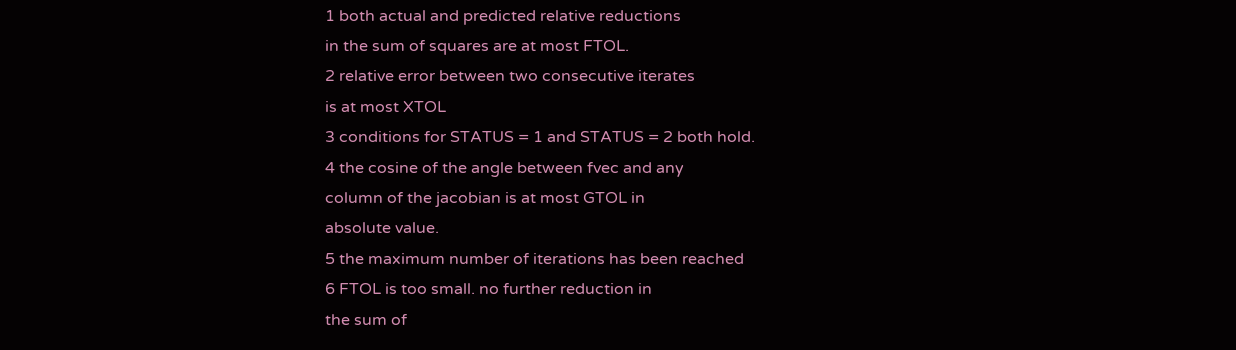1 both actual and predicted relative reductions
in the sum of squares are at most FTOL.
2 relative error between two consecutive iterates
is at most XTOL
3 conditions for STATUS = 1 and STATUS = 2 both hold.
4 the cosine of the angle between fvec and any
column of the jacobian is at most GTOL in
absolute value.
5 the maximum number of iterations has been reached
6 FTOL is too small. no further reduction in
the sum of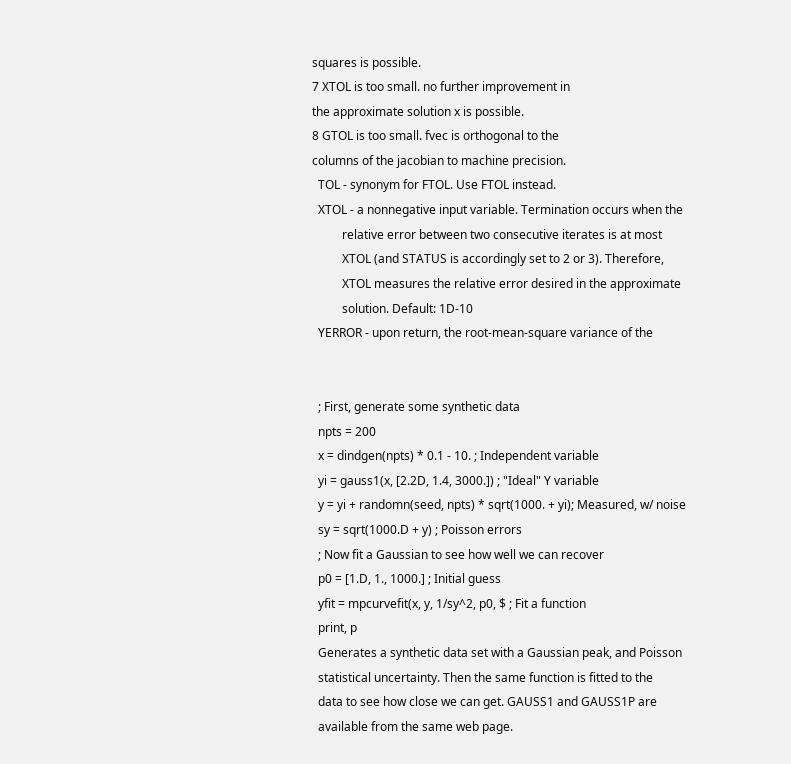squares is possible.
7 XTOL is too small. no further improvement in
the approximate solution x is possible.
8 GTOL is too small. fvec is orthogonal to the
columns of the jacobian to machine precision.
  TOL - synonym for FTOL. Use FTOL instead.
  XTOL - a nonnegative input variable. Termination occurs when the
          relative error between two consecutive iterates is at most
          XTOL (and STATUS is accordingly set to 2 or 3). Therefore,
          XTOL measures the relative error desired in the approximate
          solution. Default: 1D-10
  YERROR - upon return, the root-mean-square variance of the


  ; First, generate some synthetic data
  npts = 200
  x = dindgen(npts) * 0.1 - 10. ; Independent variable
  yi = gauss1(x, [2.2D, 1.4, 3000.]) ; "Ideal" Y variable
  y = yi + randomn(seed, npts) * sqrt(1000. + yi); Measured, w/ noise
  sy = sqrt(1000.D + y) ; Poisson errors
  ; Now fit a Gaussian to see how well we can recover
  p0 = [1.D, 1., 1000.] ; Initial guess
  yfit = mpcurvefit(x, y, 1/sy^2, p0, $ ; Fit a function
  print, p
  Generates a synthetic data set with a Gaussian peak, and Poisson
  statistical uncertainty. Then the same function is fitted to the
  data to see how close we can get. GAUSS1 and GAUSS1P are
  available from the same web page.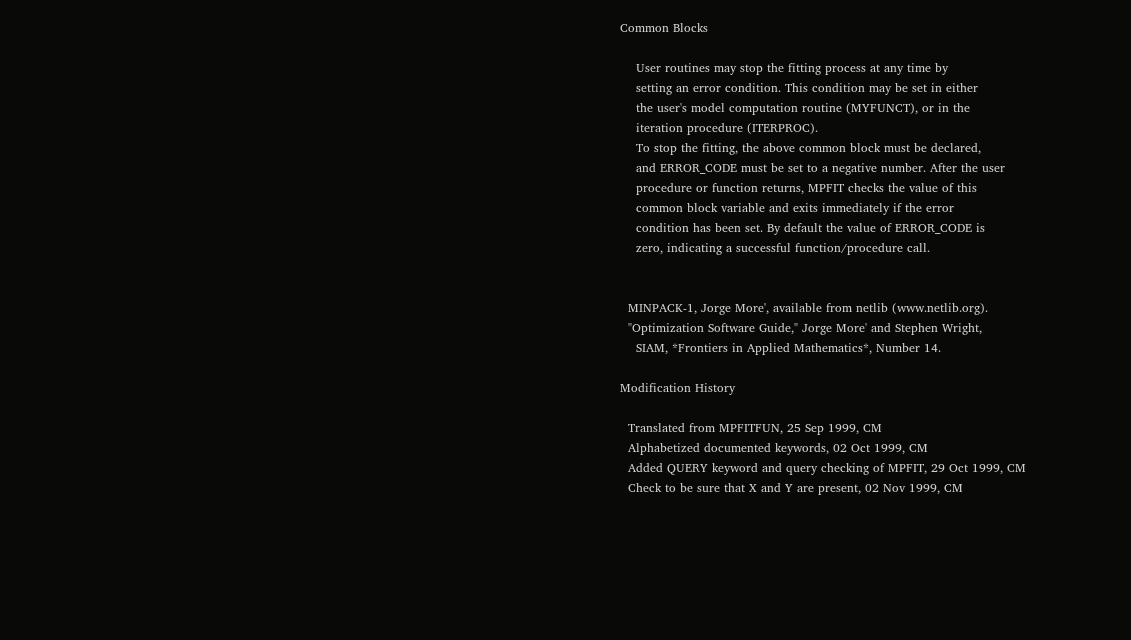Common Blocks

    User routines may stop the fitting process at any time by
    setting an error condition. This condition may be set in either
    the user's model computation routine (MYFUNCT), or in the
    iteration procedure (ITERPROC).
    To stop the fitting, the above common block must be declared,
    and ERROR_CODE must be set to a negative number. After the user
    procedure or function returns, MPFIT checks the value of this
    common block variable and exits immediately if the error
    condition has been set. By default the value of ERROR_CODE is
    zero, indicating a successful function/procedure call.


  MINPACK-1, Jorge More', available from netlib (www.netlib.org).
  "Optimization Software Guide," Jorge More' and Stephen Wright,
    SIAM, *Frontiers in Applied Mathematics*, Number 14.

Modification History

  Translated from MPFITFUN, 25 Sep 1999, CM
  Alphabetized documented keywords, 02 Oct 1999, CM
  Added QUERY keyword and query checking of MPFIT, 29 Oct 1999, CM
  Check to be sure that X and Y are present, 02 Nov 1999, CM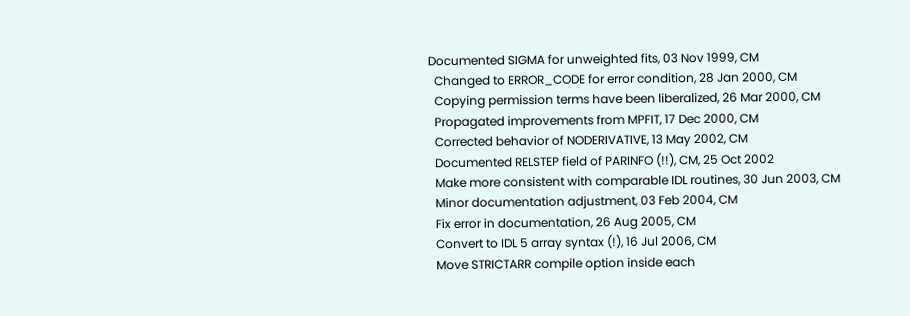Documented SIGMA for unweighted fits, 03 Nov 1999, CM
  Changed to ERROR_CODE for error condition, 28 Jan 2000, CM
  Copying permission terms have been liberalized, 26 Mar 2000, CM
  Propagated improvements from MPFIT, 17 Dec 2000, CM
  Corrected behavior of NODERIVATIVE, 13 May 2002, CM
  Documented RELSTEP field of PARINFO (!!), CM, 25 Oct 2002
  Make more consistent with comparable IDL routines, 30 Jun 2003, CM
  Minor documentation adjustment, 03 Feb 2004, CM
  Fix error in documentation, 26 Aug 2005, CM
  Convert to IDL 5 array syntax (!), 16 Jul 2006, CM
  Move STRICTARR compile option inside each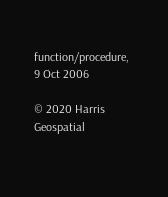function/procedure, 9 Oct 2006

© 2020 Harris Geospatial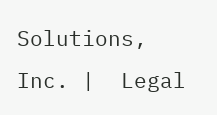Solutions, Inc. |  Legal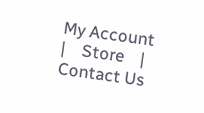My Account    |    Store    |    Contact Us